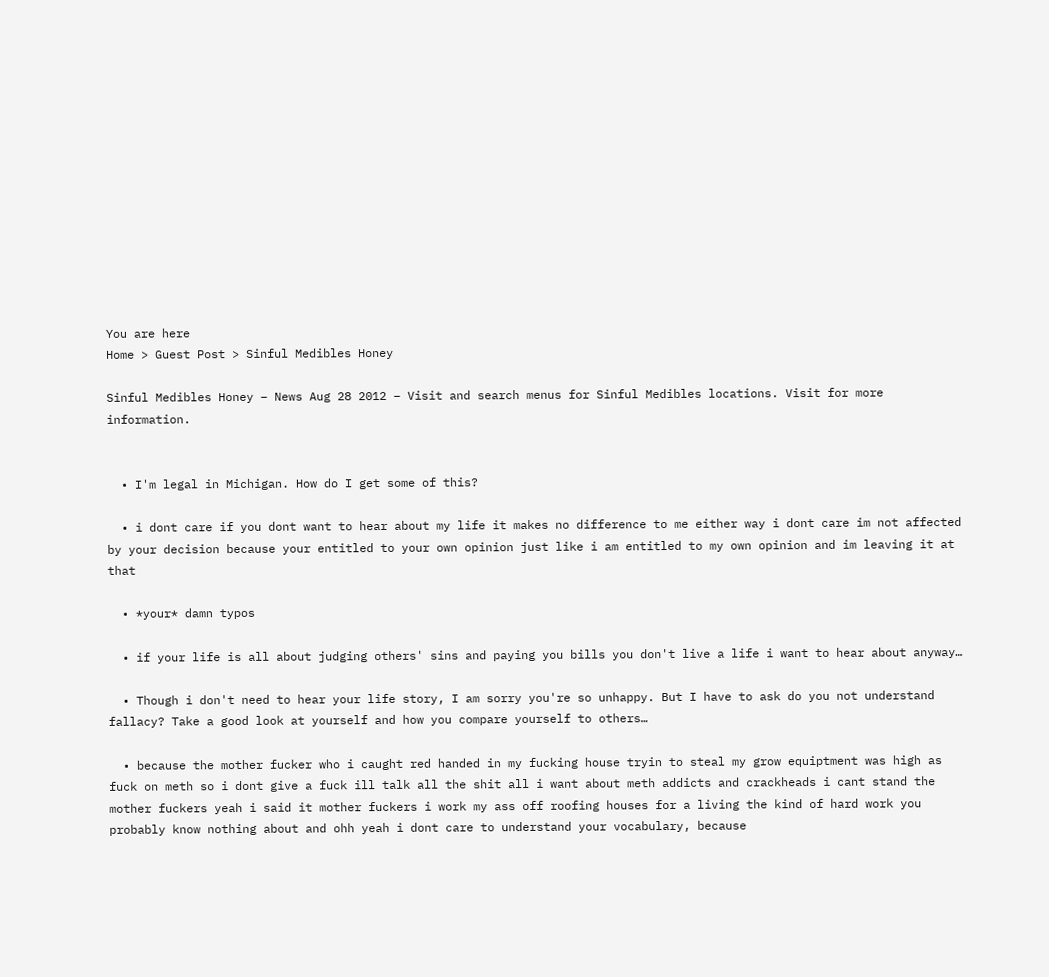You are here
Home > Guest Post > Sinful Medibles Honey

Sinful Medibles Honey – News Aug 28 2012 – Visit and search menus for Sinful Medibles locations. Visit for more information.


  • I'm legal in Michigan. How do I get some of this?

  • i dont care if you dont want to hear about my life it makes no difference to me either way i dont care im not affected by your decision because your entitled to your own opinion just like i am entitled to my own opinion and im leaving it at that

  • *your* damn typos

  • if your life is all about judging others' sins and paying you bills you don't live a life i want to hear about anyway…

  • Though i don't need to hear your life story, I am sorry you're so unhappy. But I have to ask do you not understand fallacy? Take a good look at yourself and how you compare yourself to others…

  • because the mother fucker who i caught red handed in my fucking house tryin to steal my grow equiptment was high as fuck on meth so i dont give a fuck ill talk all the shit all i want about meth addicts and crackheads i cant stand the mother fuckers yeah i said it mother fuckers i work my ass off roofing houses for a living the kind of hard work you probably know nothing about and ohh yeah i dont care to understand your vocabulary, because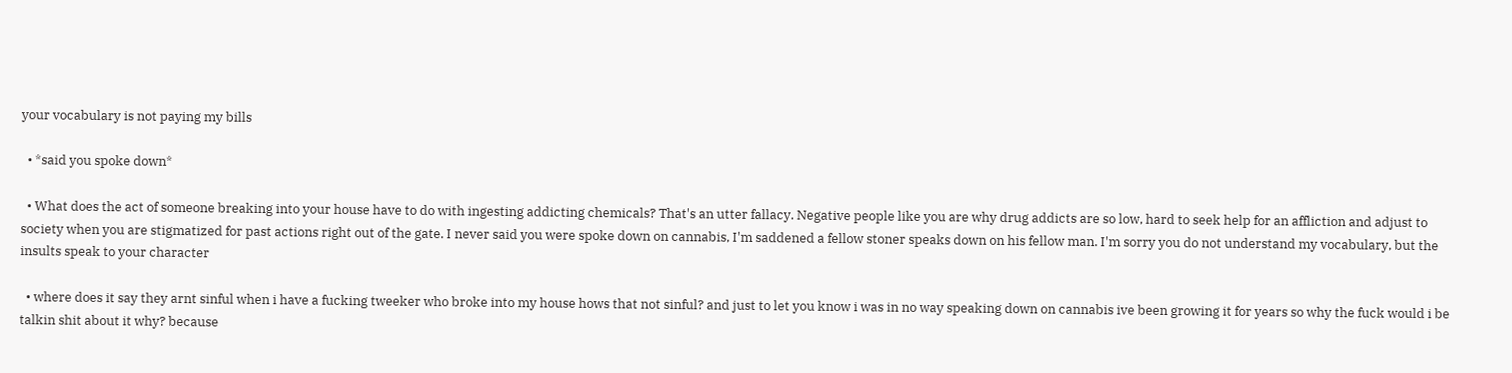your vocabulary is not paying my bills

  • *said you spoke down*

  • What does the act of someone breaking into your house have to do with ingesting addicting chemicals? That's an utter fallacy. Negative people like you are why drug addicts are so low, hard to seek help for an affliction and adjust to society when you are stigmatized for past actions right out of the gate. I never said you were spoke down on cannabis, I'm saddened a fellow stoner speaks down on his fellow man. I'm sorry you do not understand my vocabulary, but the insults speak to your character

  • where does it say they arnt sinful when i have a fucking tweeker who broke into my house hows that not sinful? and just to let you know i was in no way speaking down on cannabis ive been growing it for years so why the fuck would i be talkin shit about it why? because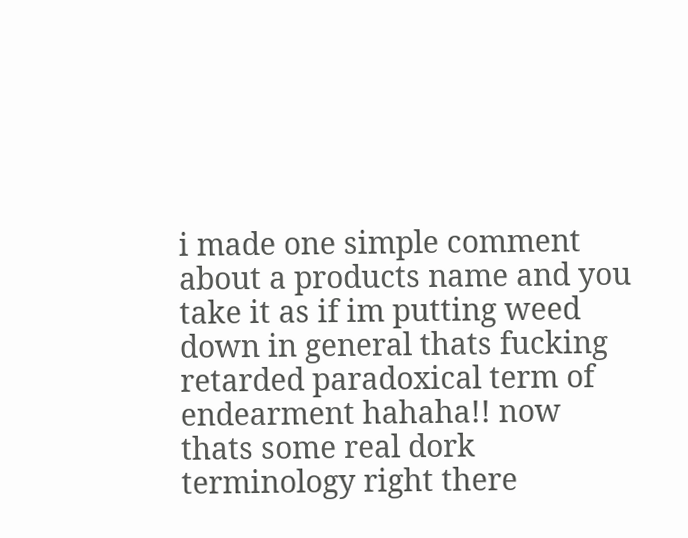i made one simple comment about a products name and you take it as if im putting weed down in general thats fucking retarded paradoxical term of endearment hahaha!! now thats some real dork terminology right there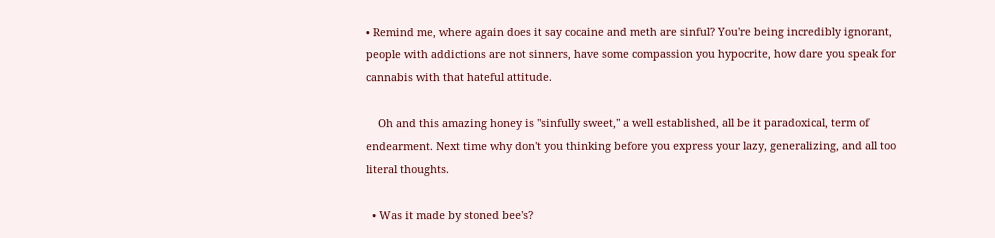• Remind me, where again does it say cocaine and meth are sinful? You're being incredibly ignorant, people with addictions are not sinners, have some compassion you hypocrite, how dare you speak for cannabis with that hateful attitude.

    Oh and this amazing honey is "sinfully sweet," a well established, all be it paradoxical, term of endearment. Next time why don't you thinking before you express your lazy, generalizing, and all too literal thoughts.

  • Was it made by stoned bee's?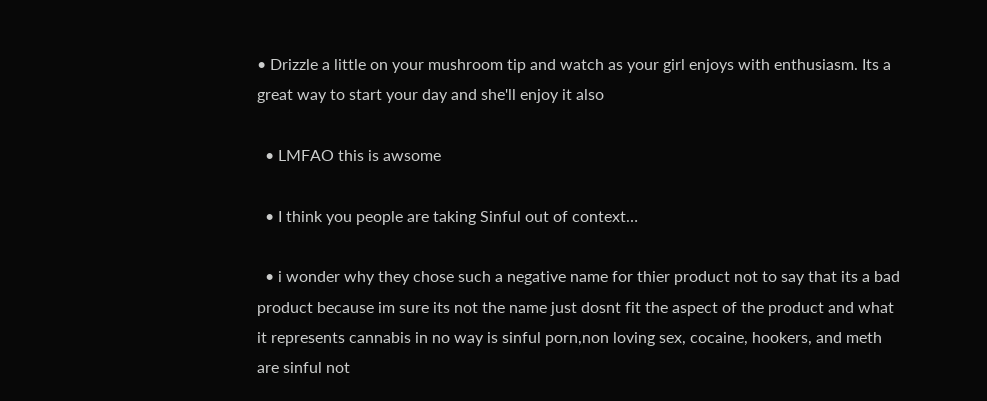• Drizzle a little on your mushroom tip and watch as your girl enjoys with enthusiasm. Its a great way to start your day and she'll enjoy it also

  • LMFAO this is awsome

  • I think you people are taking Sinful out of context…

  • i wonder why they chose such a negative name for thier product not to say that its a bad product because im sure its not the name just dosnt fit the aspect of the product and what it represents cannabis in no way is sinful porn,non loving sex, cocaine, hookers, and meth are sinful not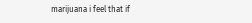marijuana i feel that if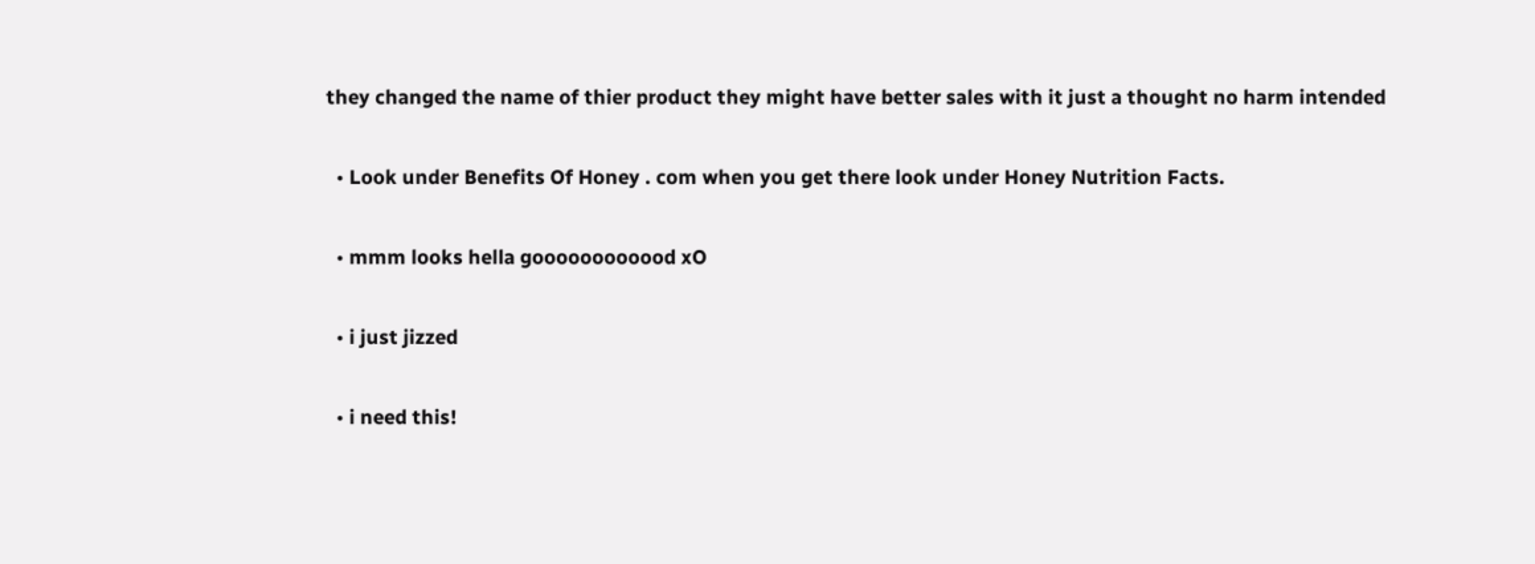they changed the name of thier product they might have better sales with it just a thought no harm intended

  • Look under Benefits Of Honey . com when you get there look under Honey Nutrition Facts.

  • mmm looks hella goooooooooood xO

  • i just jizzed

  • i need this!